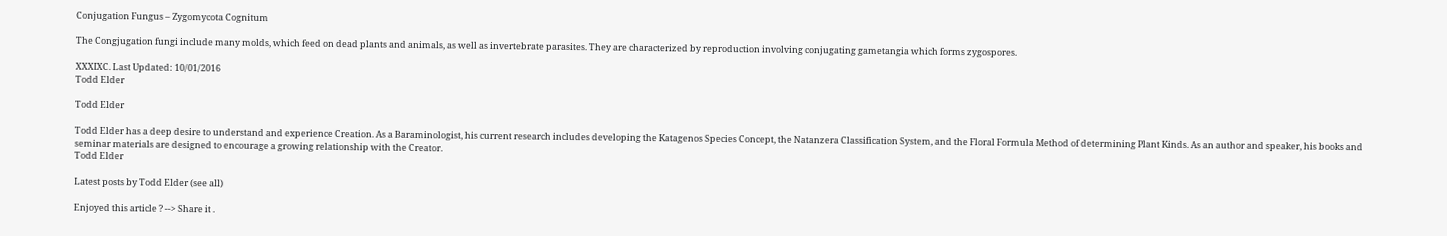Conjugation Fungus – Zygomycota Cognitum

The Congjugation fungi include many molds, which feed on dead plants and animals, as well as invertebrate parasites. They are characterized by reproduction involving conjugating gametangia which forms zygospores.

XXXIXC. Last Updated: 10/01/2016
Todd Elder

Todd Elder

Todd Elder has a deep desire to understand and experience Creation. As a Baraminologist, his current research includes developing the Katagenos Species Concept, the Natanzera Classification System, and the Floral Formula Method of determining Plant Kinds. As an author and speaker, his books and seminar materials are designed to encourage a growing relationship with the Creator.
Todd Elder

Latest posts by Todd Elder (see all)

Enjoyed this article ? --> Share it .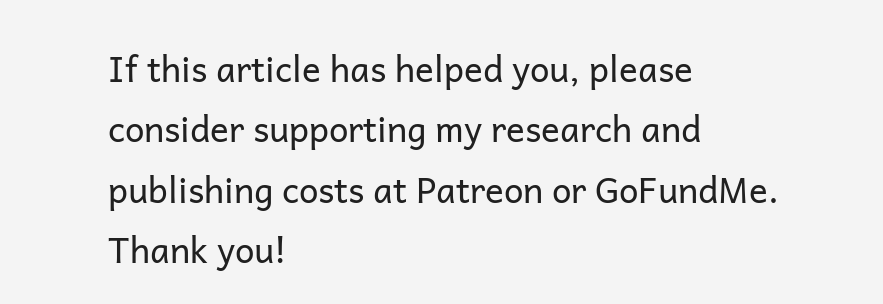If this article has helped you, please consider supporting my research and publishing costs at Patreon or GoFundMe. Thank you!